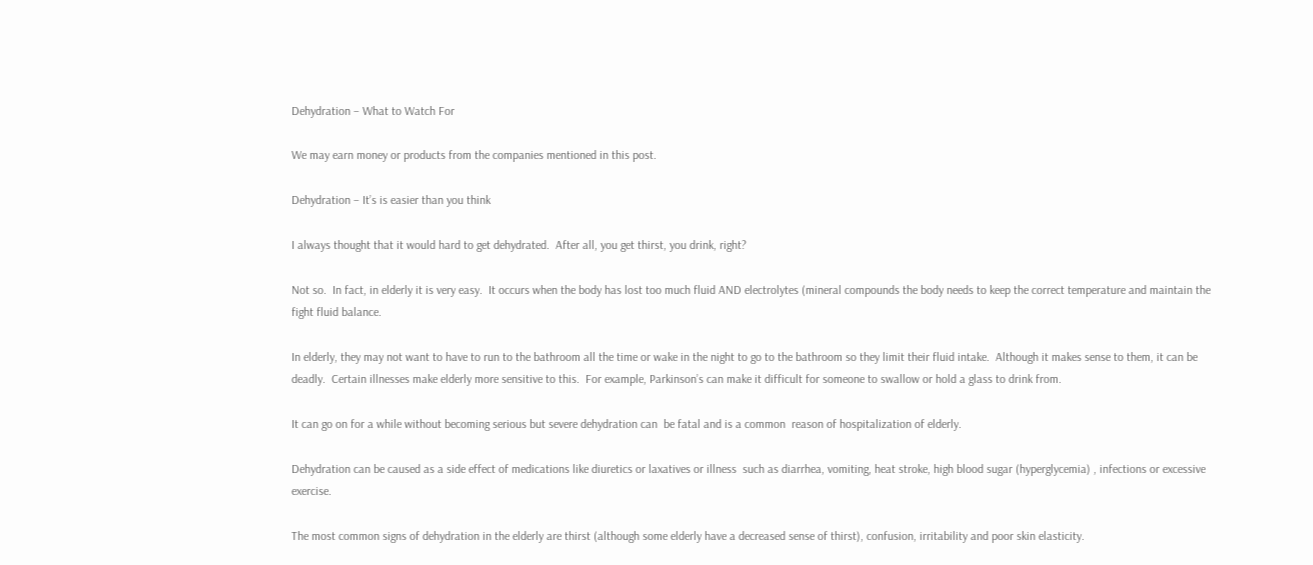Dehydration – What to Watch For

We may earn money or products from the companies mentioned in this post.

Dehydration – It’s is easier than you think

I always thought that it would hard to get dehydrated.  After all, you get thirst, you drink, right?

Not so.  In fact, in elderly it is very easy.  It occurs when the body has lost too much fluid AND electrolytes (mineral compounds the body needs to keep the correct temperature and maintain the fight fluid balance.

In elderly, they may not want to have to run to the bathroom all the time or wake in the night to go to the bathroom so they limit their fluid intake.  Although it makes sense to them, it can be deadly.  Certain illnesses make elderly more sensitive to this.  For example, Parkinson’s can make it difficult for someone to swallow or hold a glass to drink from.

It can go on for a while without becoming serious but severe dehydration can  be fatal and is a common  reason of hospitalization of elderly.

Dehydration can be caused as a side effect of medications like diuretics or laxatives or illness  such as diarrhea, vomiting, heat stroke, high blood sugar (hyperglycemia) , infections or excessive exercise.

The most common signs of dehydration in the elderly are thirst (although some elderly have a decreased sense of thirst), confusion, irritability and poor skin elasticity.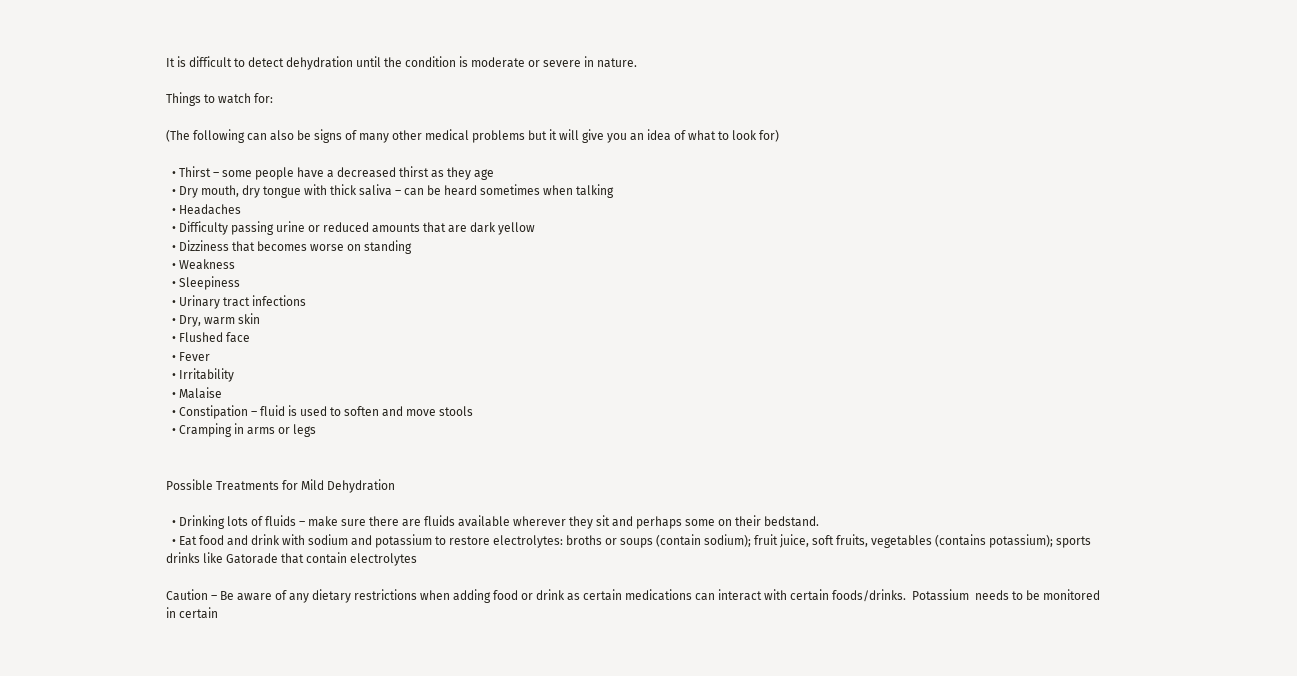It is difficult to detect dehydration until the condition is moderate or severe in nature.

Things to watch for:

(The following can also be signs of many other medical problems but it will give you an idea of what to look for)

  • Thirst – some people have a decreased thirst as they age
  • Dry mouth, dry tongue with thick saliva – can be heard sometimes when talking
  • Headaches
  • Difficulty passing urine or reduced amounts that are dark yellow
  • Dizziness that becomes worse on standing
  • Weakness
  • Sleepiness
  • Urinary tract infections
  • Dry, warm skin
  • Flushed face
  • Fever
  • Irritability
  • Malaise
  • Constipation – fluid is used to soften and move stools
  • Cramping in arms or legs


Possible Treatments for Mild Dehydration

  • Drinking lots of fluids – make sure there are fluids available wherever they sit and perhaps some on their bedstand.
  • Eat food and drink with sodium and potassium to restore electrolytes: broths or soups (contain sodium); fruit juice, soft fruits, vegetables (contains potassium); sports drinks like Gatorade that contain electrolytes

Caution – Be aware of any dietary restrictions when adding food or drink as certain medications can interact with certain foods/drinks.  Potassium  needs to be monitored  in certain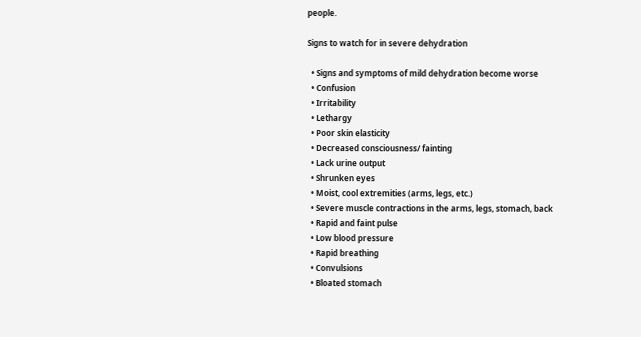people.

Signs to watch for in severe dehydration

  • Signs and symptoms of mild dehydration become worse
  • Confusion
  • Irritability
  • Lethargy
  • Poor skin elasticity
  • Decreased consciousness/ fainting
  • Lack urine output
  • Shrunken eyes
  • Moist, cool extremities (arms, legs, etc.)
  • Severe muscle contractions in the arms, legs, stomach, back
  • Rapid and faint pulse
  • Low blood pressure
  • Rapid breathing
  • Convulsions
  • Bloated stomach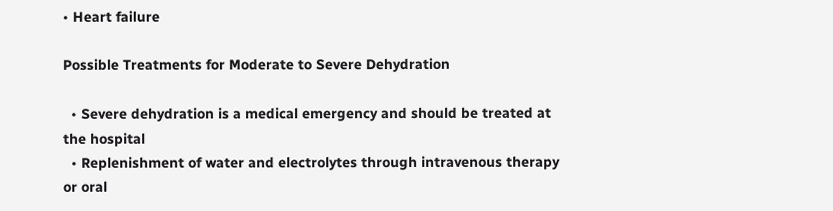• Heart failure

Possible Treatments for Moderate to Severe Dehydration

  • Severe dehydration is a medical emergency and should be treated at the hospital
  • Replenishment of water and electrolytes through intravenous therapy or oral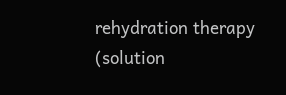rehydration therapy (solution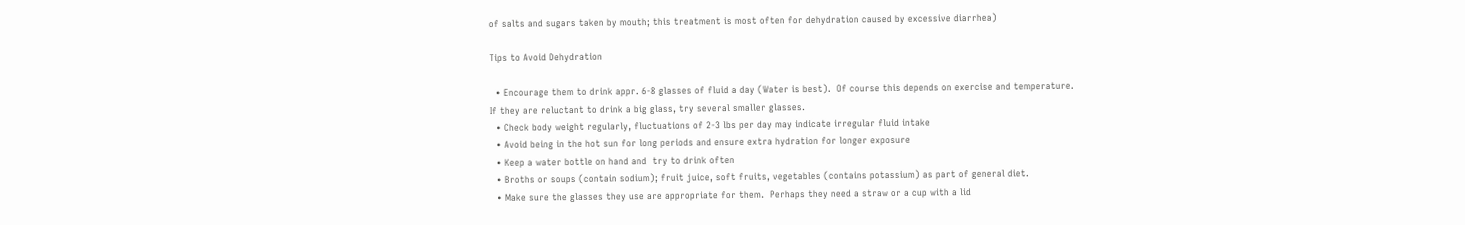of salts and sugars taken by mouth; this treatment is most often for dehydration caused by excessive diarrhea)

Tips to Avoid Dehydration

  • Encourage them to drink appr. 6-8 glasses of fluid a day (Water is best).  Of course this depends on exercise and temperature.  If they are reluctant to drink a big glass, try several smaller glasses.
  • Check body weight regularly, fluctuations of 2-3 lbs per day may indicate irregular fluid intake
  • Avoid being in the hot sun for long periods and ensure extra hydration for longer exposure
  • Keep a water bottle on hand and  try to drink often
  • Broths or soups (contain sodium); fruit juice, soft fruits, vegetables (contains potassium) as part of general diet.
  • Make sure the glasses they use are appropriate for them.  Perhaps they need a straw or a cup with a lid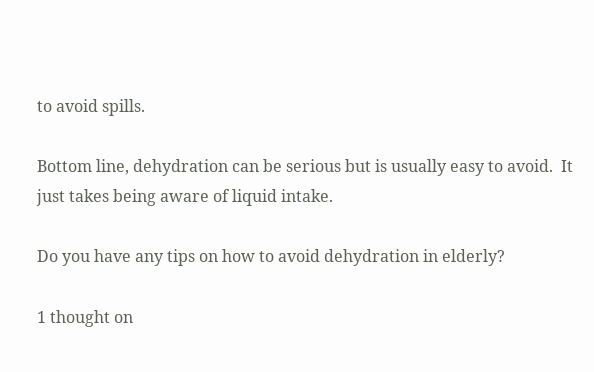to avoid spills.

Bottom line, dehydration can be serious but is usually easy to avoid.  It just takes being aware of liquid intake.

Do you have any tips on how to avoid dehydration in elderly?

1 thought on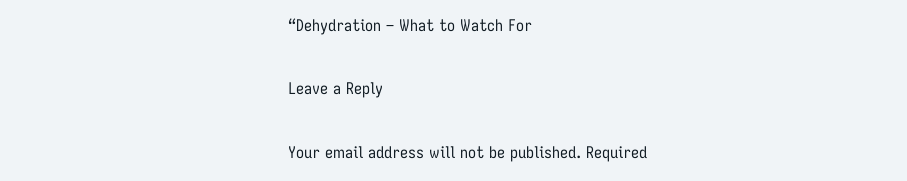“Dehydration – What to Watch For

Leave a Reply

Your email address will not be published. Required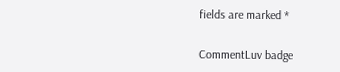fields are marked *

CommentLuv badge